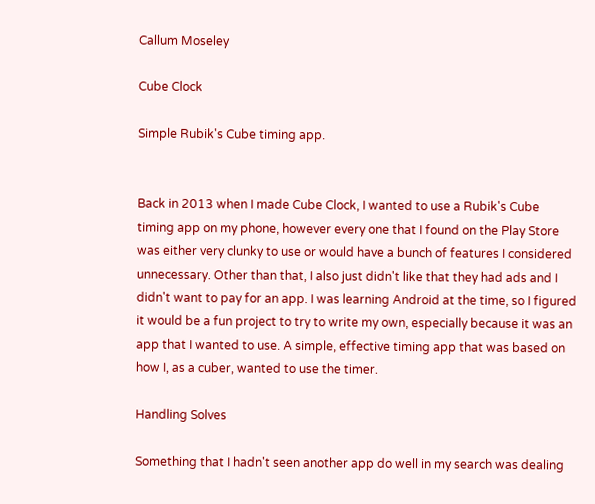Callum Moseley

Cube Clock

Simple Rubik's Cube timing app.


Back in 2013 when I made Cube Clock, I wanted to use a Rubik's Cube timing app on my phone, however every one that I found on the Play Store was either very clunky to use or would have a bunch of features I considered unnecessary. Other than that, I also just didn't like that they had ads and I didn't want to pay for an app. I was learning Android at the time, so I figured it would be a fun project to try to write my own, especially because it was an app that I wanted to use. A simple, effective timing app that was based on how I, as a cuber, wanted to use the timer.

Handling Solves

Something that I hadn't seen another app do well in my search was dealing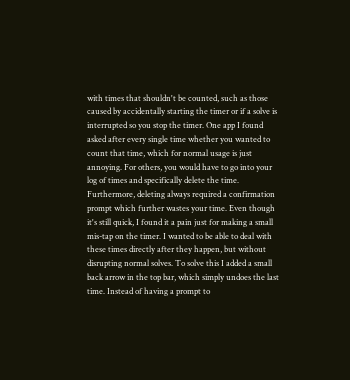with times that shouldn't be counted, such as those caused by accidentally starting the timer or if a solve is interrupted so you stop the timer. One app I found asked after every single time whether you wanted to count that time, which for normal usage is just annoying. For others, you would have to go into your log of times and specifically delete the time. Furthermore, deleting always required a confirmation prompt which further wastes your time. Even though it's still quick, I found it a pain just for making a small mis-tap on the timer. I wanted to be able to deal with these times directly after they happen, but without disrupting normal solves. To solve this I added a small back arrow in the top bar, which simply undoes the last time. Instead of having a prompt to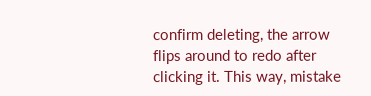confirm deleting, the arrow flips around to redo after clicking it. This way, mistake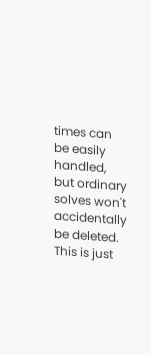times can be easily handled, but ordinary solves won't accidentally be deleted. This is just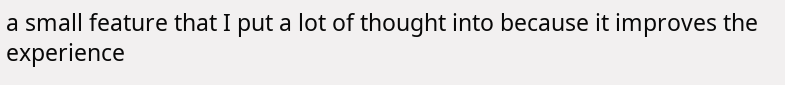a small feature that I put a lot of thought into because it improves the experience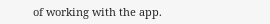of working with the app.